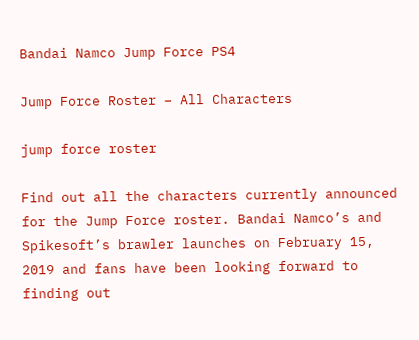Bandai Namco Jump Force PS4

Jump Force Roster – All Characters

jump force roster

Find out all the characters currently announced for the Jump Force roster. Bandai Namco’s and Spikesoft’s brawler launches on February 15, 2019 and fans have been looking forward to finding out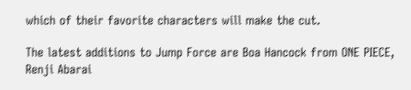which of their favorite characters will make the cut.

The latest additions to Jump Force are Boa Hancock from ONE PIECE, Renji Abarai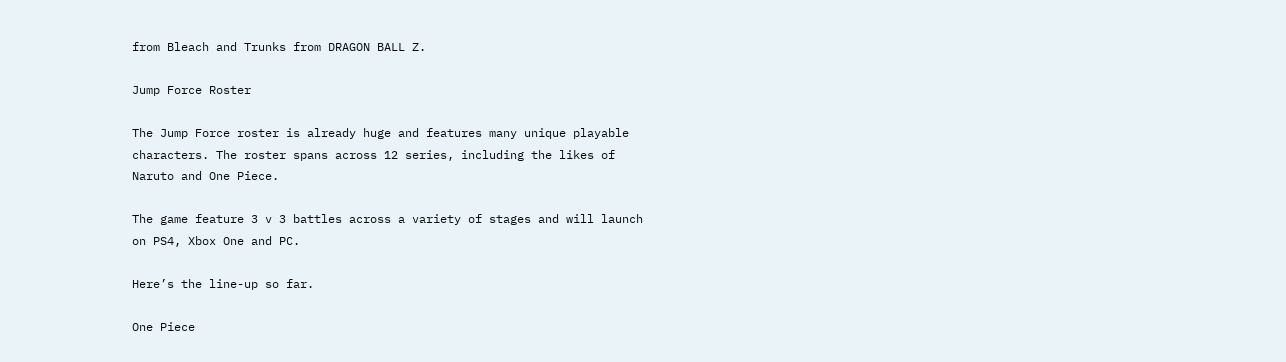from Bleach and Trunks from DRAGON BALL Z.

Jump Force Roster

The Jump Force roster is already huge and features many unique playable characters. The roster spans across 12 series, including the likes of Naruto and One Piece.

The game feature 3 v 3 battles across a variety of stages and will launch on PS4, Xbox One and PC.

Here’s the line-up so far.

One Piece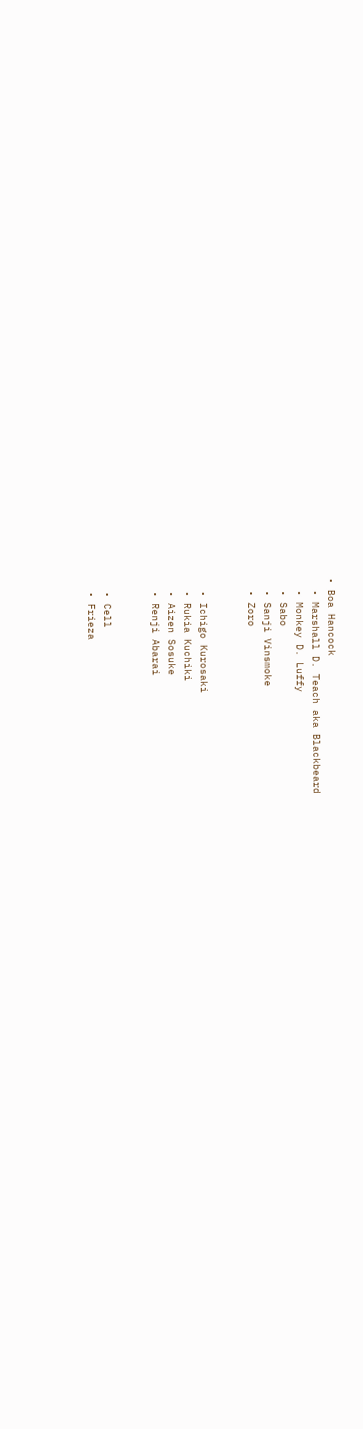• Boa Hancock
  • Marshall D. Teach aka Blackbeard
  • Monkey D. Luffy
  • Sabo
  • Sanji Vinsmoke
  • Zoro


  • Ichigo Kurosaki
  • Rukia Kuchiki
  • Aizen Sosuke
  • Renji Abarai


  • Cell
  • Frieza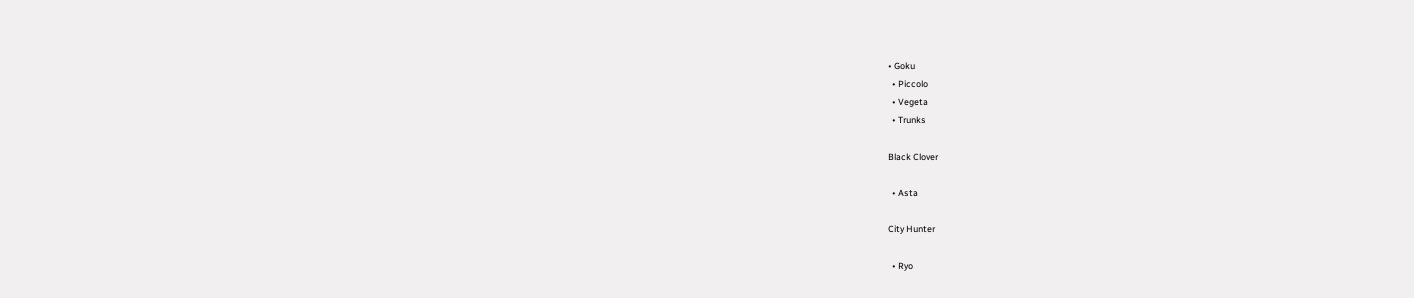• Goku
  • Piccolo
  • Vegeta
  • Trunks

Black Clover

  • Asta

City Hunter

  • Ryo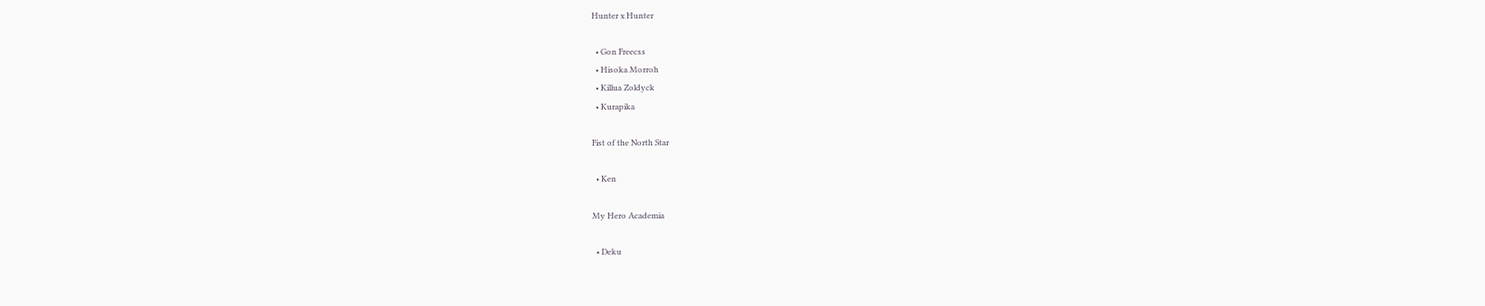Hunter x Hunter

  • Gon Freecss
  • Hisoka Morroh
  • Killua Zoldyck
  • Kurapika

Fist of the North Star

  • Ken

My Hero Academia

  • Deku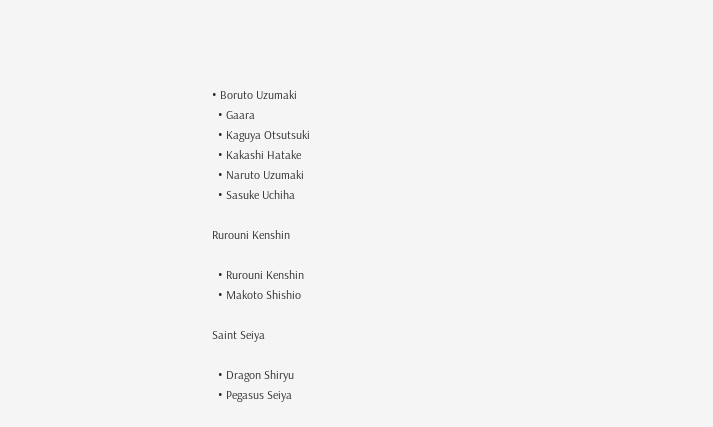• Boruto Uzumaki
  • Gaara
  • Kaguya Otsutsuki
  • Kakashi Hatake
  • Naruto Uzumaki
  • Sasuke Uchiha

Rurouni Kenshin

  • Rurouni Kenshin
  • Makoto Shishio

Saint Seiya

  • Dragon Shiryu
  • Pegasus Seiya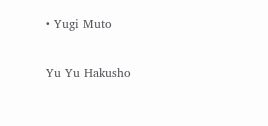• Yugi Muto

Yu Yu Hakusho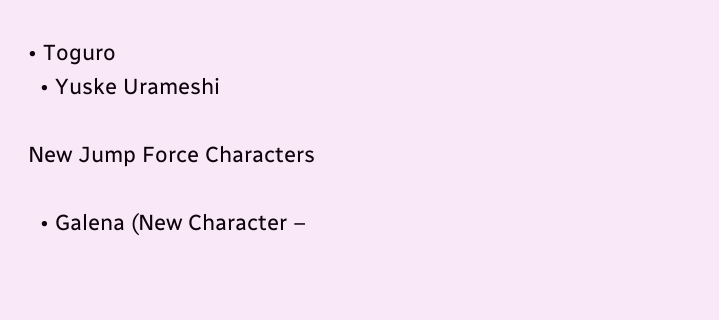• Toguro
  • Yuske Urameshi

New Jump Force Characters

  • Galena (New Character –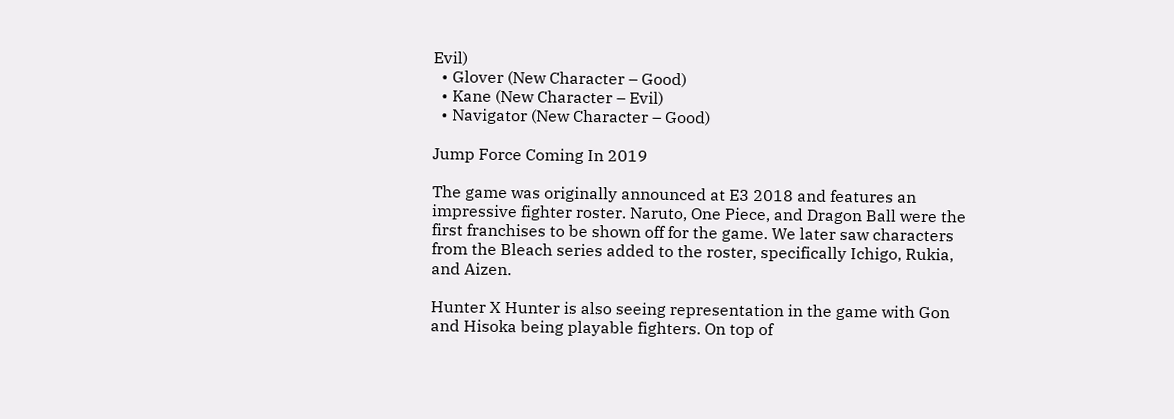Evil)
  • Glover (New Character – Good)
  • Kane (New Character – Evil)
  • Navigator (New Character – Good)

Jump Force Coming In 2019

The game was originally announced at E3 2018 and features an impressive fighter roster. Naruto, One Piece, and Dragon Ball were the first franchises to be shown off for the game. We later saw characters from the Bleach series added to the roster, specifically Ichigo, Rukia, and Aizen.

Hunter X Hunter is also seeing representation in the game with Gon and Hisoka being playable fighters. On top of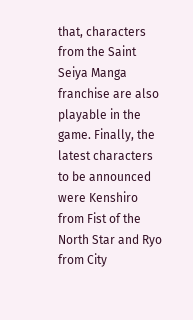that, characters from the Saint Seiya Manga franchise are also playable in the game. Finally, the latest characters to be announced were Kenshiro from Fist of the North Star and Ryo from City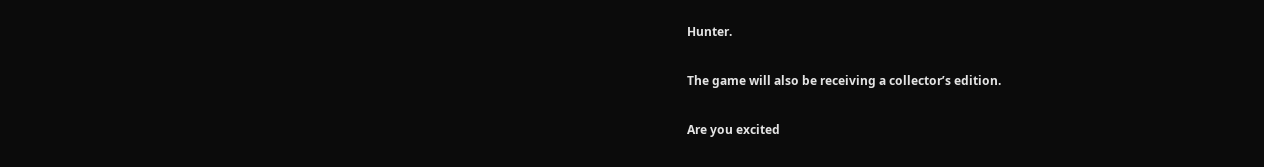Hunter.

The game will also be receiving a collector’s edition.

Are you excited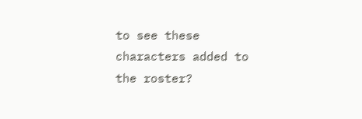to see these characters added to the roster?